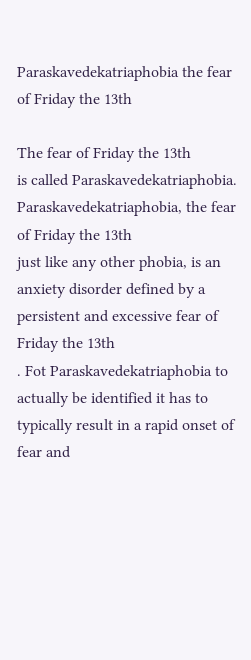Paraskavedekatriaphobia the fear of Friday the 13th

The fear of Friday the 13th
is called Paraskavedekatriaphobia. Paraskavedekatriaphobia, the fear of Friday the 13th
just like any other phobia, is an anxiety disorder defined by a persistent and excessive fear of Friday the 13th
. Fot Paraskavedekatriaphobia to actually be identified it has to typically result in a rapid onset of fear and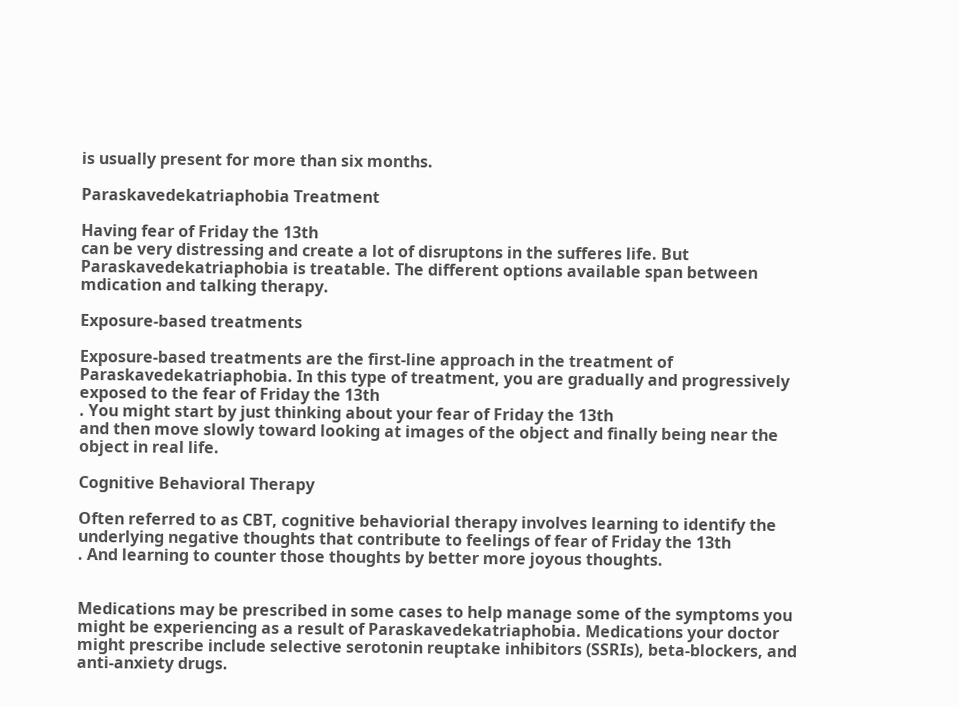is usually present for more than six months.

Paraskavedekatriaphobia Treatment

Having fear of Friday the 13th
can be very distressing and create a lot of disruptons in the sufferes life. But Paraskavedekatriaphobia is treatable. The different options available span between mdication and talking therapy.

Exposure-based treatments

Exposure-based treatments are the first-line approach in the treatment of Paraskavedekatriaphobia. In this type of treatment, you are gradually and progressively exposed to the fear of Friday the 13th
. You might start by just thinking about your fear of Friday the 13th
and then move slowly toward looking at images of the object and finally being near the object in real life.

Cognitive Behavioral Therapy

Often referred to as CBT, cognitive behaviorial therapy involves learning to identify the underlying negative thoughts that contribute to feelings of fear of Friday the 13th
. And learning to counter those thoughts by better more joyous thoughts.


Medications may be prescribed in some cases to help manage some of the symptoms you might be experiencing as a result of Paraskavedekatriaphobia. Medications your doctor might prescribe include selective serotonin reuptake inhibitors (SSRIs), beta-blockers, and anti-anxiety drugs.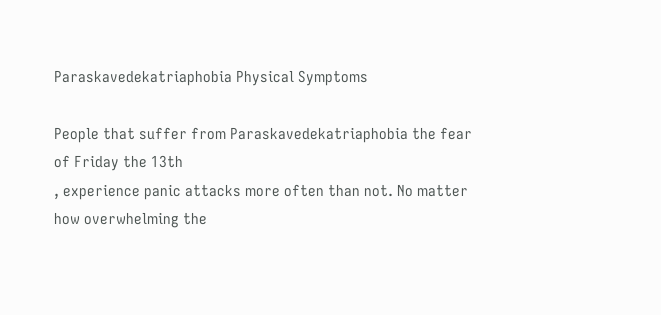Paraskavedekatriaphobia Physical Symptoms

People that suffer from Paraskavedekatriaphobia the fear of Friday the 13th
, experience panic attacks more often than not. No matter how overwhelming the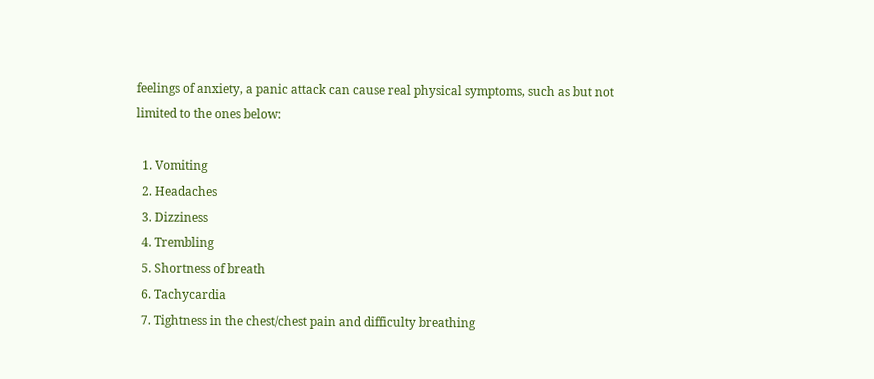feelings of anxiety, a panic attack can cause real physical symptoms, such as but not limited to the ones below:

  1. Vomiting
  2. Headaches
  3. Dizziness
  4. Trembling
  5. Shortness of breath
  6. Tachycardia
  7. Tightness in the chest/chest pain and difficulty breathing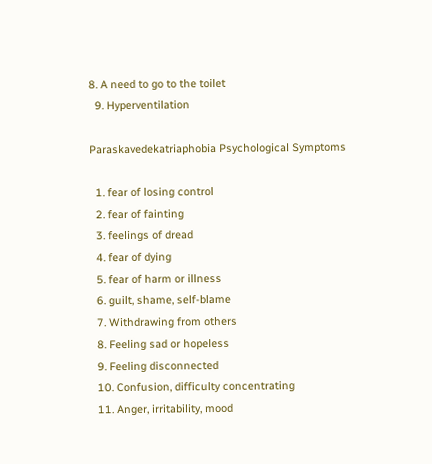8. A need to go to the toilet
  9. Hyperventilation

Paraskavedekatriaphobia Psychological Symptoms

  1. fear of losing control
  2. fear of fainting
  3. feelings of dread
  4. fear of dying
  5. fear of harm or illness
  6. guilt, shame, self-blame
  7. Withdrawing from others
  8. Feeling sad or hopeless
  9. Feeling disconnected
  10. Confusion, difficulty concentrating
  11. Anger, irritability, mood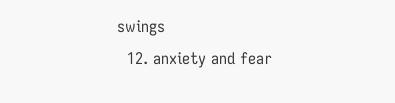swings
  12. anxiety and fear